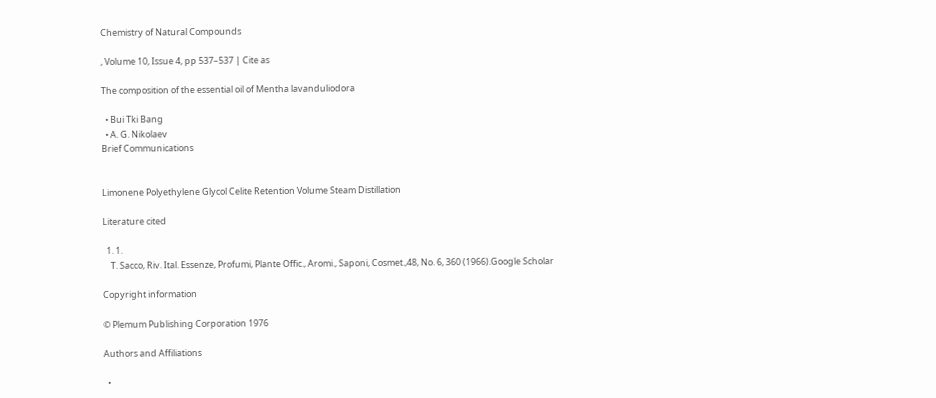Chemistry of Natural Compounds

, Volume 10, Issue 4, pp 537–537 | Cite as

The composition of the essential oil of Mentha lavanduliodora

  • Bui Tki Bang
  • A. G. Nikolaev
Brief Communications


Limonene Polyethylene Glycol Celite Retention Volume Steam Distillation

Literature cited

  1. 1.
    T. Sacco, Riv. Ital. Essenze, Profumi, Plante Offic., Aromi., Saponi, Cosmet.,48, No. 6, 360 (1966).Google Scholar

Copyright information

© Plemum Publishing Corporation 1976

Authors and Affiliations

  •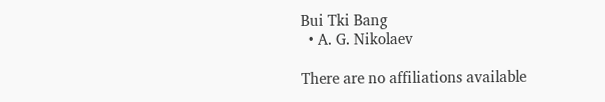Bui Tki Bang
  • A. G. Nikolaev

There are no affiliations available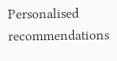Personalised recommendations